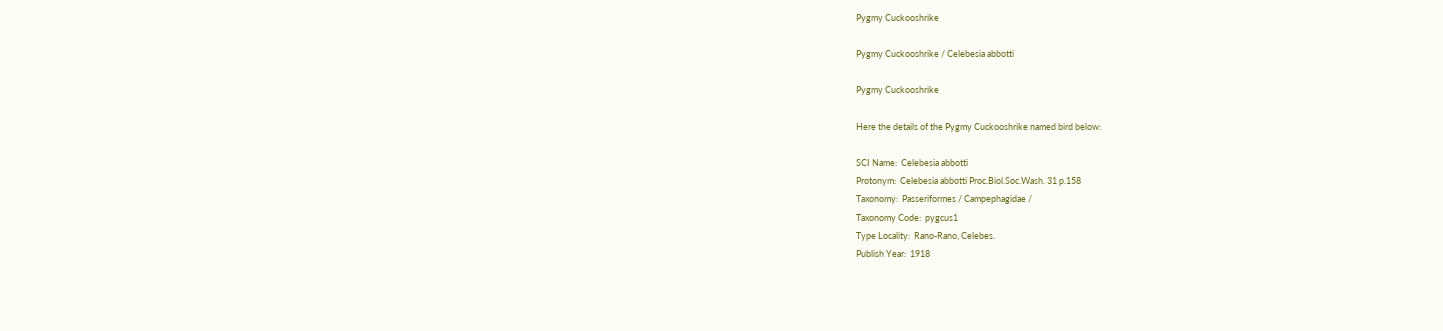Pygmy Cuckooshrike

Pygmy Cuckooshrike / Celebesia abbotti

Pygmy Cuckooshrike

Here the details of the Pygmy Cuckooshrike named bird below:

SCI Name:  Celebesia abbotti
Protonym:  Celebesia abbotti Proc.Biol.Soc.Wash. 31 p.158
Taxonomy:  Passeriformes / Campephagidae /
Taxonomy Code:  pygcus1
Type Locality:  Rano-Rano, Celebes.
Publish Year:  1918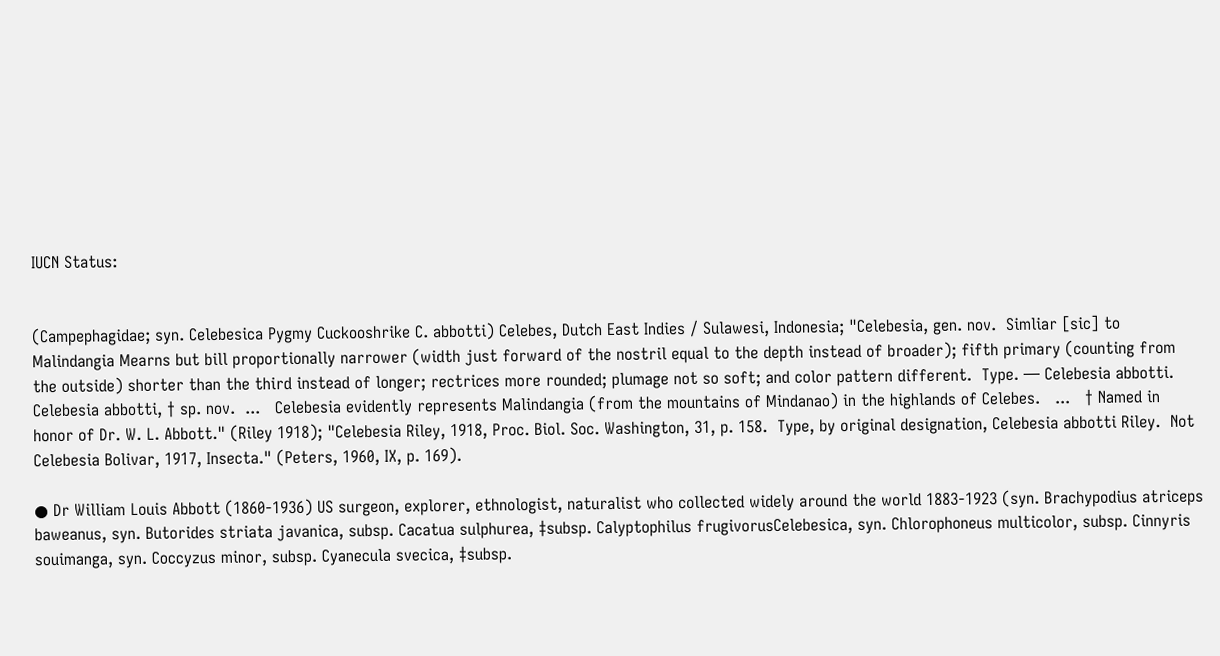IUCN Status:


(Campephagidae; syn. Celebesica Pygmy Cuckooshrike C. abbotti) Celebes, Dutch East Indies / Sulawesi, Indonesia; "Celebesia, gen. nov.  Simliar [sic] to Malindangia Mearns but bill proportionally narrower (width just forward of the nostril equal to the depth instead of broader); fifth primary (counting from the outside) shorter than the third instead of longer; rectrices more rounded; plumage not so soft; and color pattern different.  Type. — Celebesia abbotti.    Celebesia abbotti, † sp. nov.  ...   Celebesia evidently represents Malindangia (from the mountains of Mindanao) in the highlands of Celebes.   ...   † Named in honor of Dr. W. L. Abbott." (Riley 1918); "Celebesia Riley, 1918, Proc. Biol. Soc. Washington, 31, p. 158.  Type, by original designation, Celebesia abbotti Riley.  Not Celebesia Bolivar, 1917, Insecta." (Peters, 1960, IX, p. 169).

● Dr William Louis Abbott (1860-1936) US surgeon, explorer, ethnologist, naturalist who collected widely around the world 1883-1923 (syn. Brachypodius atriceps baweanus, syn. Butorides striata javanica, subsp. Cacatua sulphurea, ‡subsp. Calyptophilus frugivorusCelebesica, syn. Chlorophoneus multicolor, subsp. Cinnyris souimanga, syn. Coccyzus minor, subsp. Cyanecula svecica, ‡subsp.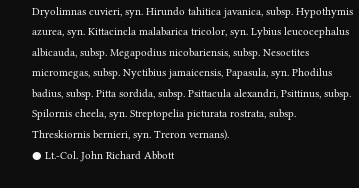Dryolimnas cuvieri, syn. Hirundo tahitica javanica, subsp. Hypothymis azurea, syn. Kittacincla malabarica tricolor, syn. Lybius leucocephalus albicauda, subsp. Megapodius nicobariensis, subsp. Nesoctites micromegas, subsp. Nyctibius jamaicensis, Papasula, syn. Phodilus badius, subsp. Pitta sordida, subsp. Psittacula alexandri, Psittinus, subsp. Spilornis cheela, syn. Streptopelia picturata rostrata, subsp. Threskiornis bernieri, syn. Treron vernans).
● Lt.-Col. John Richard Abbott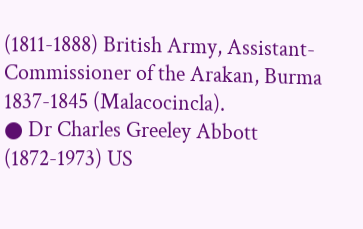(1811-1888) British Army, Assistant-Commissioner of the Arakan, Burma 1837-1845 (Malacocincla).
● Dr Charles Greeley Abbott (1872-1973) US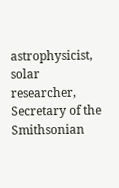astrophysicist, solar researcher, Secretary of the Smithsonian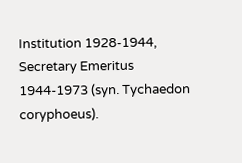Institution 1928-1944, Secretary Emeritus 1944-1973 (syn. Tychaedon coryphoeus).